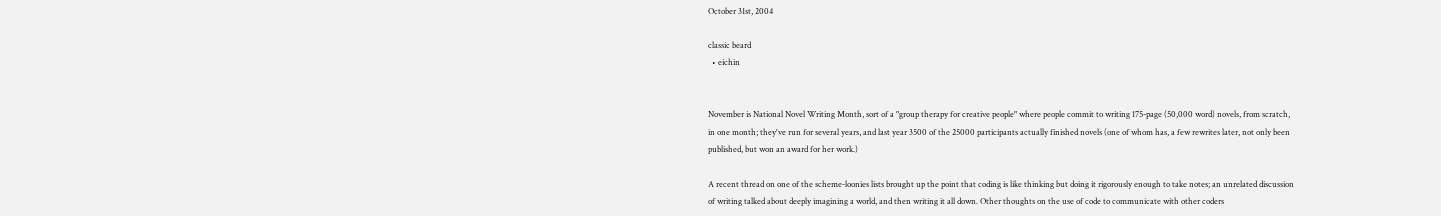October 31st, 2004

classic beard
  • eichin


November is National Novel Writing Month, sort of a "group therapy for creative people" where people commit to writing 175-page (50,000 word) novels, from scratch, in one month; they've run for several years, and last year 3500 of the 25000 participants actually finished novels (one of whom has, a few rewrites later, not only been published, but won an award for her work.)

A recent thread on one of the scheme-loonies lists brought up the point that coding is like thinking but doing it rigorously enough to take notes; an unrelated discussion of writing talked about deeply imagining a world, and then writing it all down. Other thoughts on the use of code to communicate with other coders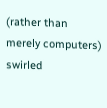(rather than merely computers) swirled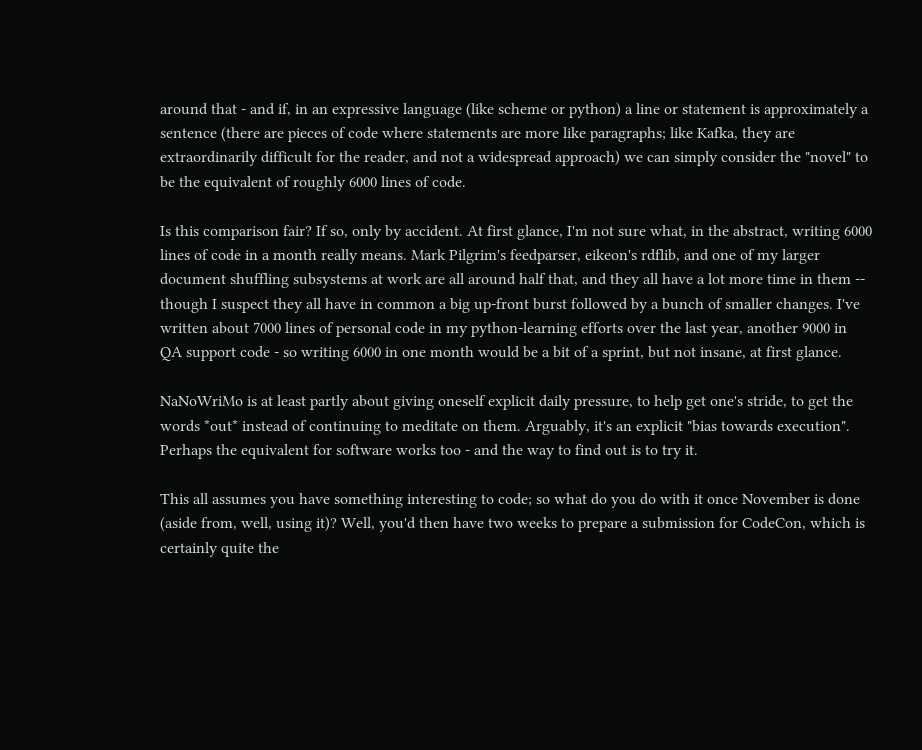around that - and if, in an expressive language (like scheme or python) a line or statement is approximately a sentence (there are pieces of code where statements are more like paragraphs; like Kafka, they are extraordinarily difficult for the reader, and not a widespread approach) we can simply consider the "novel" to be the equivalent of roughly 6000 lines of code.

Is this comparison fair? If so, only by accident. At first glance, I'm not sure what, in the abstract, writing 6000 lines of code in a month really means. Mark Pilgrim's feedparser, eikeon's rdflib, and one of my larger document shuffling subsystems at work are all around half that, and they all have a lot more time in them -- though I suspect they all have in common a big up-front burst followed by a bunch of smaller changes. I've written about 7000 lines of personal code in my python-learning efforts over the last year, another 9000 in QA support code - so writing 6000 in one month would be a bit of a sprint, but not insane, at first glance.

NaNoWriMo is at least partly about giving oneself explicit daily pressure, to help get one's stride, to get the words *out* instead of continuing to meditate on them. Arguably, it's an explicit "bias towards execution". Perhaps the equivalent for software works too - and the way to find out is to try it.

This all assumes you have something interesting to code; so what do you do with it once November is done (aside from, well, using it)? Well, you'd then have two weeks to prepare a submission for CodeCon, which is certainly quite the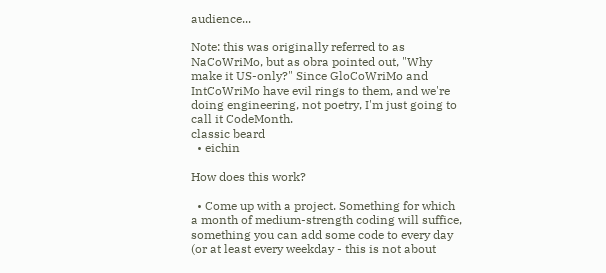audience...

Note: this was originally referred to as NaCoWriMo, but as obra pointed out, "Why make it US-only?" Since GloCoWriMo and IntCoWriMo have evil rings to them, and we're doing engineering, not poetry, I'm just going to call it CodeMonth.
classic beard
  • eichin

How does this work?

  • Come up with a project. Something for which a month of medium-strength coding will suffice, something you can add some code to every day (or at least every weekday - this is not about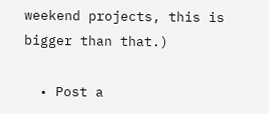weekend projects, this is bigger than that.)

  • Post a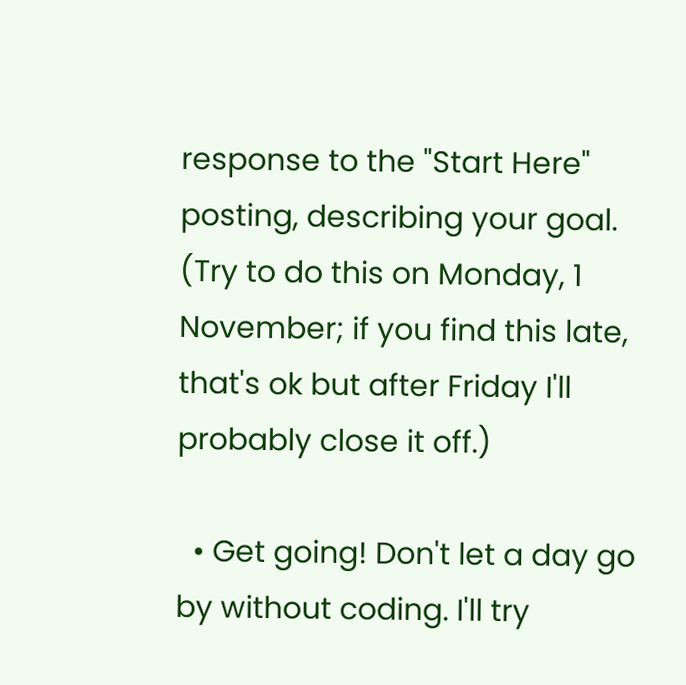response to the "Start Here" posting, describing your goal. (Try to do this on Monday, 1 November; if you find this late, that's ok but after Friday I'll probably close it off.)

  • Get going! Don't let a day go by without coding. I'll try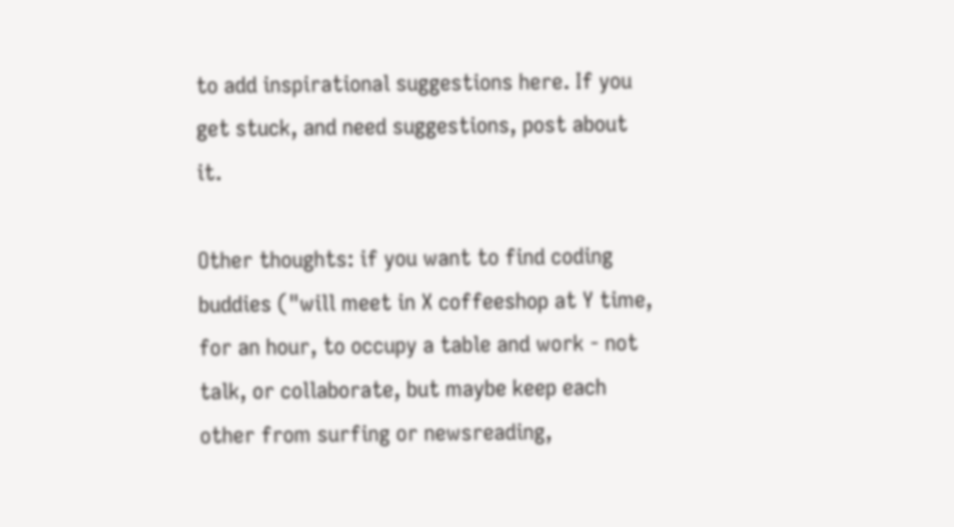to add inspirational suggestions here. If you get stuck, and need suggestions, post about it.

Other thoughts: if you want to find coding buddies ("will meet in X coffeeshop at Y time, for an hour, to occupy a table and work - not talk, or collaborate, but maybe keep each other from surfing or newsreading,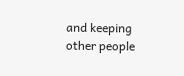and keeping other people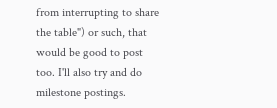from interrupting to share the table") or such, that would be good to post too. I'll also try and do milestone postings.